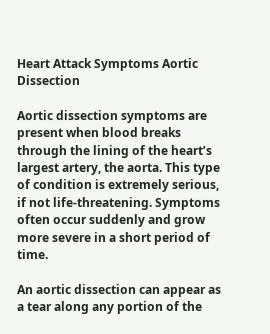Heart Attack Symptoms Aortic Dissection

Aortic dissection symptoms are present when blood breaks through the lining of the heart’s largest artery, the aorta. This type of condition is extremely serious, if not life-threatening. Symptoms often occur suddenly and grow more severe in a short period of time.

An aortic dissection can appear as a tear along any portion of the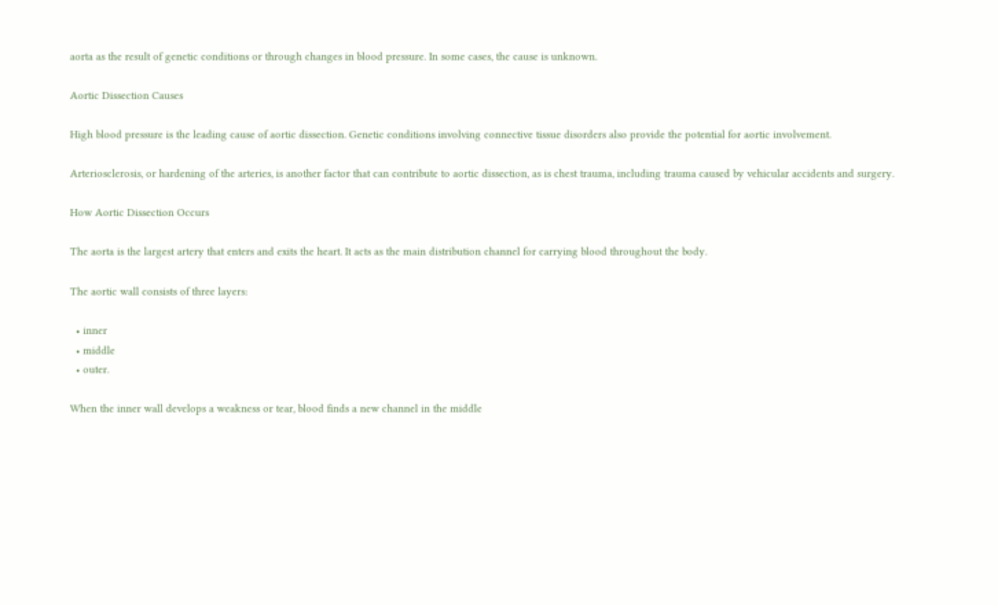aorta as the result of genetic conditions or through changes in blood pressure. In some cases, the cause is unknown.

Aortic Dissection Causes

High blood pressure is the leading cause of aortic dissection. Genetic conditions involving connective tissue disorders also provide the potential for aortic involvement.

Arteriosclerosis, or hardening of the arteries, is another factor that can contribute to aortic dissection, as is chest trauma, including trauma caused by vehicular accidents and surgery.

How Aortic Dissection Occurs

The aorta is the largest artery that enters and exits the heart. It acts as the main distribution channel for carrying blood throughout the body.

The aortic wall consists of three layers:

  • inner
  • middle
  • outer.

When the inner wall develops a weakness or tear, blood finds a new channel in the middle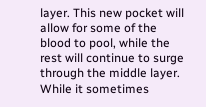layer. This new pocket will allow for some of the blood to pool, while the rest will continue to surge through the middle layer. While it sometimes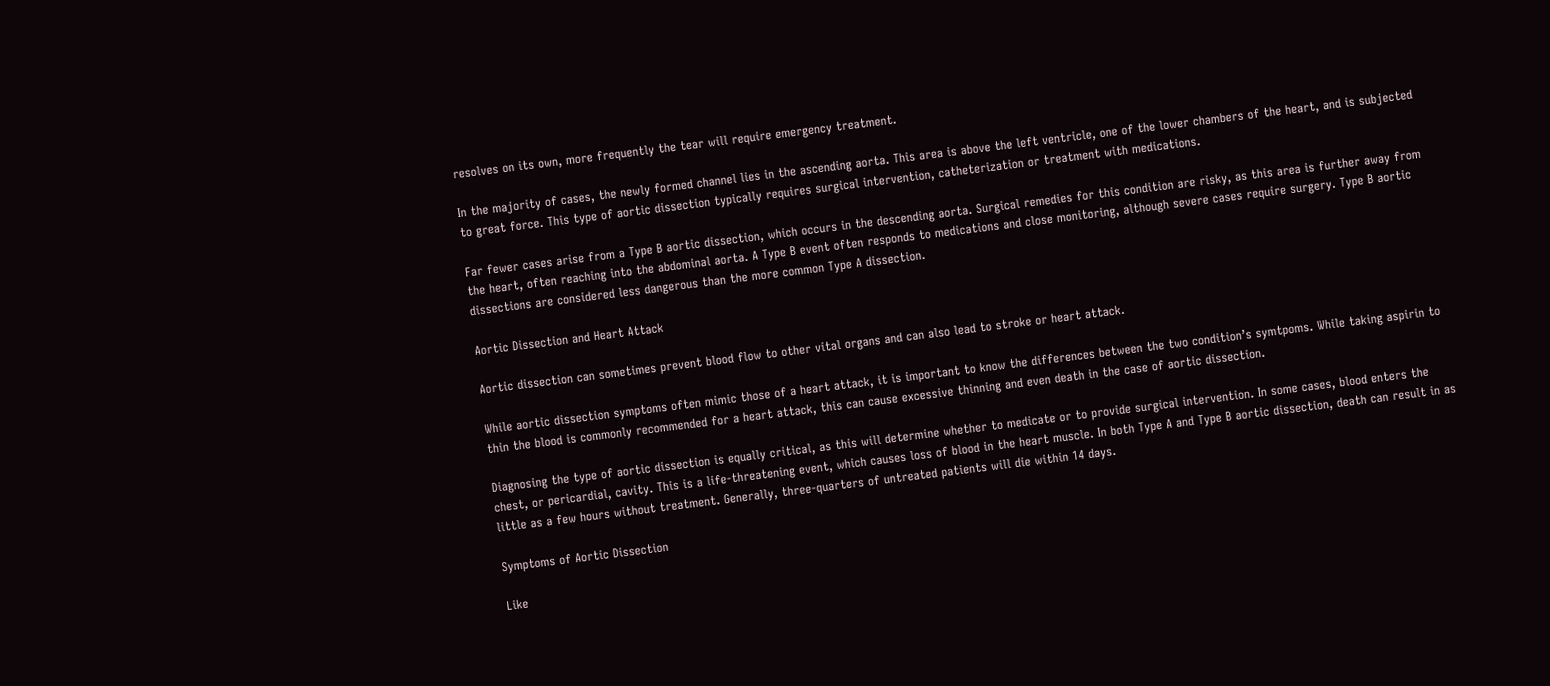resolves on its own, more frequently the tear will require emergency treatment.

In the majority of cases, the newly formed channel lies in the ascending aorta. This area is above the left ventricle, one of the lower chambers of the heart, and is subjected to great force. This type of aortic dissection typically requires surgical intervention, catheterization or treatment with medications.

Far fewer cases arise from a Type B aortic dissection, which occurs in the descending aorta. Surgical remedies for this condition are risky, as this area is further away from the heart, often reaching into the abdominal aorta. A Type B event often responds to medications and close monitoring, although severe cases require surgery. Type B aortic dissections are considered less dangerous than the more common Type A dissection.

Aortic Dissection and Heart Attack

Aortic dissection can sometimes prevent blood flow to other vital organs and can also lead to stroke or heart attack.

While aortic dissection symptoms often mimic those of a heart attack, it is important to know the differences between the two condition’s symtpoms. While taking aspirin to thin the blood is commonly recommended for a heart attack, this can cause excessive thinning and even death in the case of aortic dissection.

Diagnosing the type of aortic dissection is equally critical, as this will determine whether to medicate or to provide surgical intervention. In some cases, blood enters the chest, or pericardial, cavity. This is a life-threatening event, which causes loss of blood in the heart muscle. In both Type A and Type B aortic dissection, death can result in as little as a few hours without treatment. Generally, three-quarters of untreated patients will die within 14 days.

Symptoms of Aortic Dissection

Like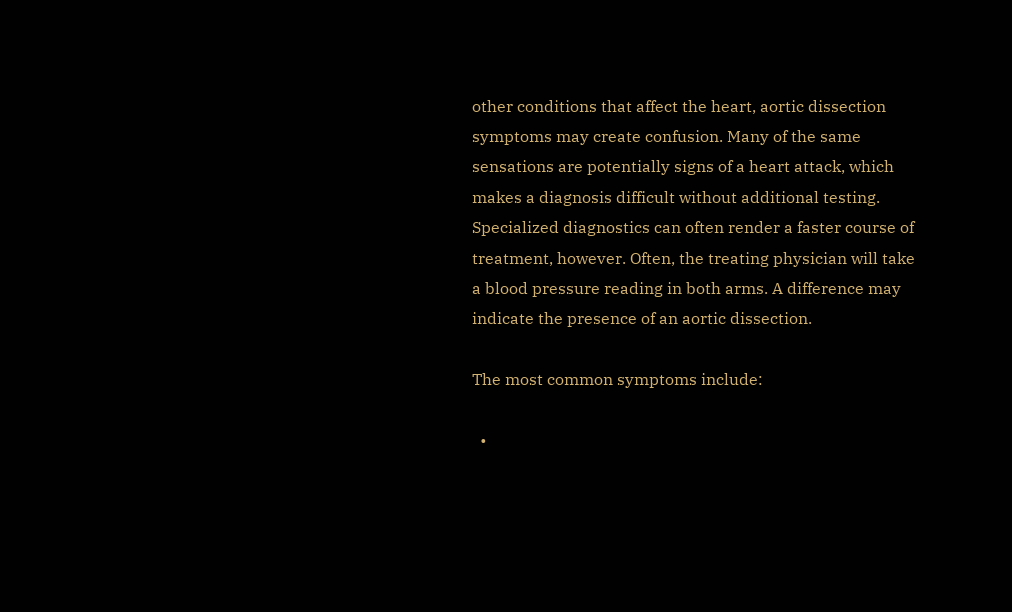other conditions that affect the heart, aortic dissection symptoms may create confusion. Many of the same sensations are potentially signs of a heart attack, which makes a diagnosis difficult without additional testing. Specialized diagnostics can often render a faster course of treatment, however. Often, the treating physician will take a blood pressure reading in both arms. A difference may indicate the presence of an aortic dissection.

The most common symptoms include:

  •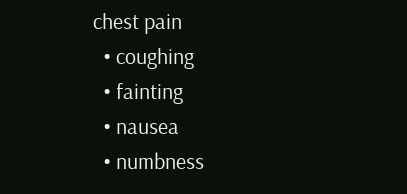chest pain
  • coughing
  • fainting
  • nausea
  • numbness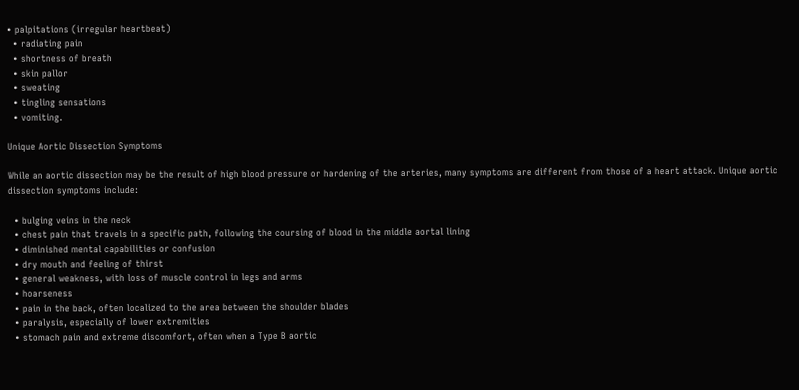• palpitations (irregular heartbeat)
  • radiating pain
  • shortness of breath
  • skin pallor
  • sweating
  • tingling sensations
  • vomiting.

Unique Aortic Dissection Symptoms

While an aortic dissection may be the result of high blood pressure or hardening of the arteries, many symptoms are different from those of a heart attack. Unique aortic dissection symptoms include:

  • bulging veins in the neck
  • chest pain that travels in a specific path, following the coursing of blood in the middle aortal lining
  • diminished mental capabilities or confusion
  • dry mouth and feeling of thirst
  • general weakness, with loss of muscle control in legs and arms
  • hoarseness
  • pain in the back, often localized to the area between the shoulder blades
  • paralysis, especially of lower extremities
  • stomach pain and extreme discomfort, often when a Type B aortic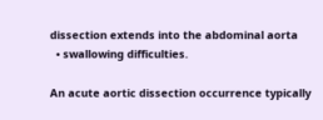dissection extends into the abdominal aorta
  • swallowing difficulties.

An acute aortic dissection occurrence typically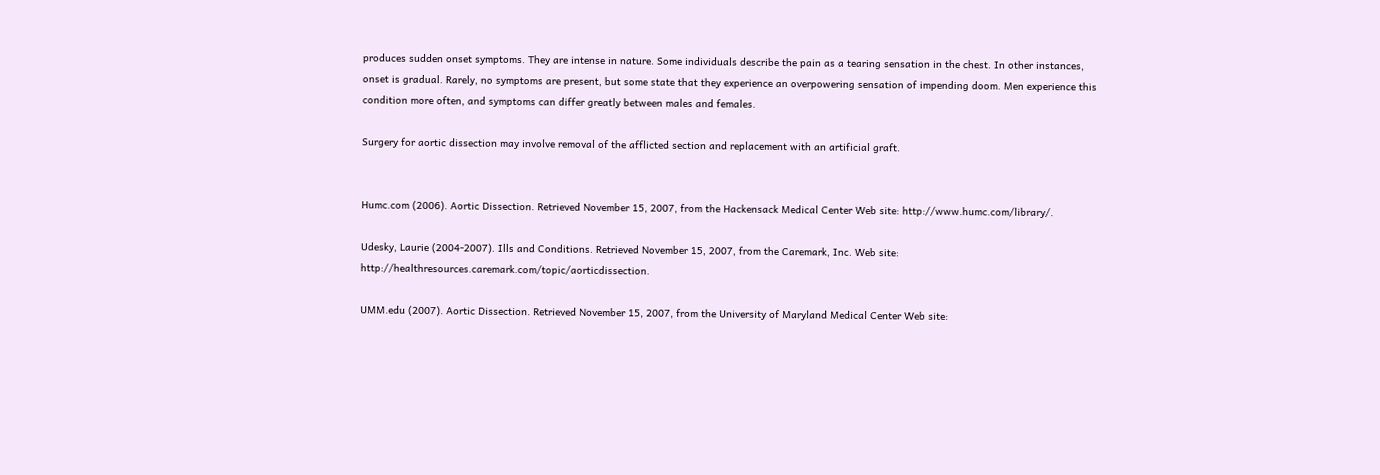produces sudden onset symptoms. They are intense in nature. Some individuals describe the pain as a tearing sensation in the chest. In other instances, onset is gradual. Rarely, no symptoms are present, but some state that they experience an overpowering sensation of impending doom. Men experience this condition more often, and symptoms can differ greatly between males and females.

Surgery for aortic dissection may involve removal of the afflicted section and replacement with an artificial graft.


Humc.com (2006). Aortic Dissection. Retrieved November 15, 2007, from the Hackensack Medical Center Web site: http://www.humc.com/library/.

Udesky, Laurie (2004-2007). Ills and Conditions. Retrieved November 15, 2007, from the Caremark, Inc. Web site: http://healthresources.caremark.com/topic/aorticdissection.

UMM.edu (2007). Aortic Dissection. Retrieved November 15, 2007, from the University of Maryland Medical Center Web site: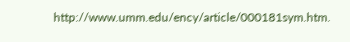http://www.umm.edu/ency/article/000181sym.htm.